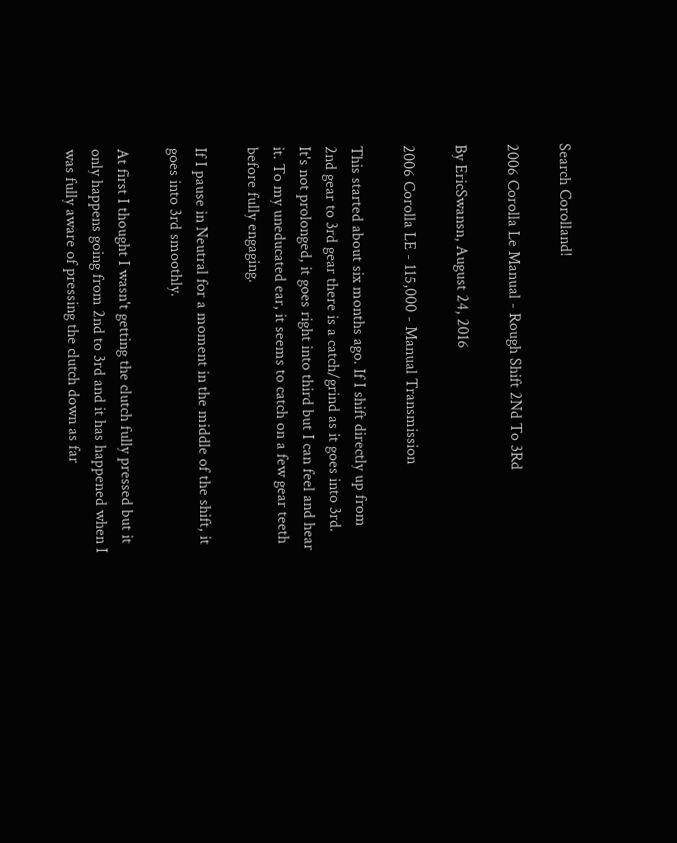Search Corolland!

2006 Corolla Le Manual - Rough Shift 2Nd To 3Rd

By EricSwansn, August 24, 2016

2006 Corolla LE - 115,000 - Manual Transmission

This started about six months ago. If I shift directly up from 2nd gear to 3rd gear there is a catch/grind as it goes into 3rd. It's not prolonged, it goes right into third but I can feel and hear it. To my uneducated ear, it seems to catch on a few gear teeth before fully engaging.

If I pause in Neutral for a moment in the middle of the shift, it goes into 3rd smoothly.

At first I thought I wasn't getting the clutch fully pressed but it only happens going from 2nd to 3rd and it has happened when I was fully aware of pressing the clutch down as far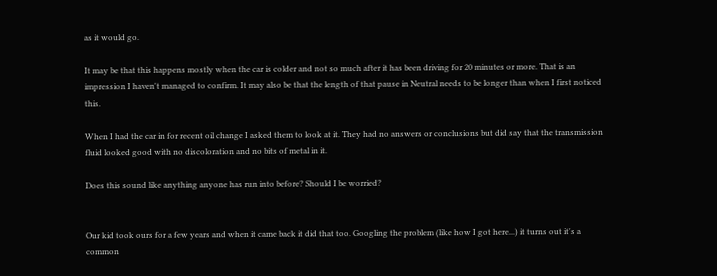as it would go.

It may be that this happens mostly when the car is colder and not so much after it has been driving for 20 minutes or more. That is an impression I haven't managed to confirm. It may also be that the length of that pause in Neutral needs to be longer than when I first noticed this.

When I had the car in for recent oil change I asked them to look at it. They had no answers or conclusions but did say that the transmission fluid looked good with no discoloration and no bits of metal in it.

Does this sound like anything anyone has run into before? Should I be worried?


Our kid took ours for a few years and when it came back it did that too. Googling the problem (like how I got here...) it turns out it's a common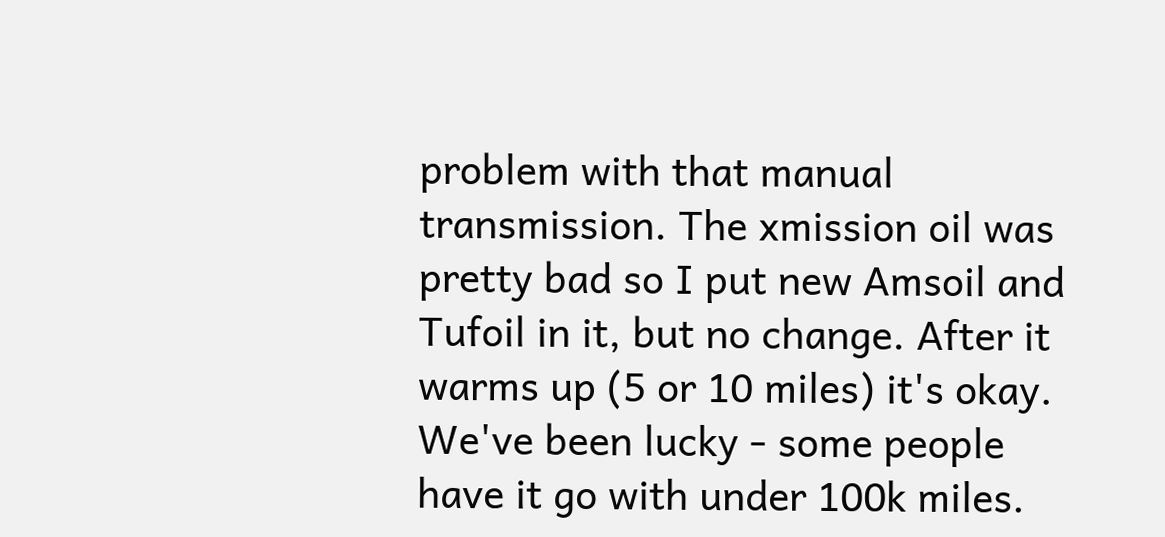problem with that manual transmission. The xmission oil was pretty bad so I put new Amsoil and Tufoil in it, but no change. After it warms up (5 or 10 miles) it's okay. We've been lucky - some people have it go with under 100k miles.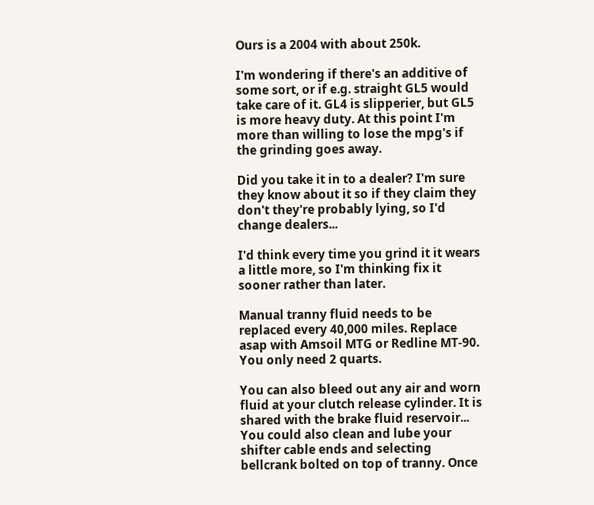Ours is a 2004 with about 250k.

I'm wondering if there's an additive of some sort, or if e.g. straight GL5 would take care of it. GL4 is slipperier, but GL5 is more heavy duty. At this point I'm more than willing to lose the mpg's if the grinding goes away.

Did you take it in to a dealer? I'm sure they know about it so if they claim they don't they're probably lying, so I'd change dealers...

I'd think every time you grind it it wears a little more, so I'm thinking fix it sooner rather than later.

Manual tranny fluid needs to be replaced every 40,000 miles. Replace asap with Amsoil MTG or Redline MT-90. You only need 2 quarts.

You can also bleed out any air and worn fluid at your clutch release cylinder. It is shared with the brake fluid reservoir... You could also clean and lube your shifter cable ends and selecting bellcrank bolted on top of tranny. Once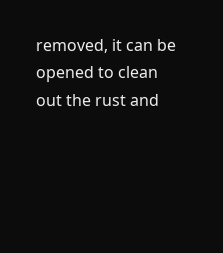removed, it can be opened to clean out the rust and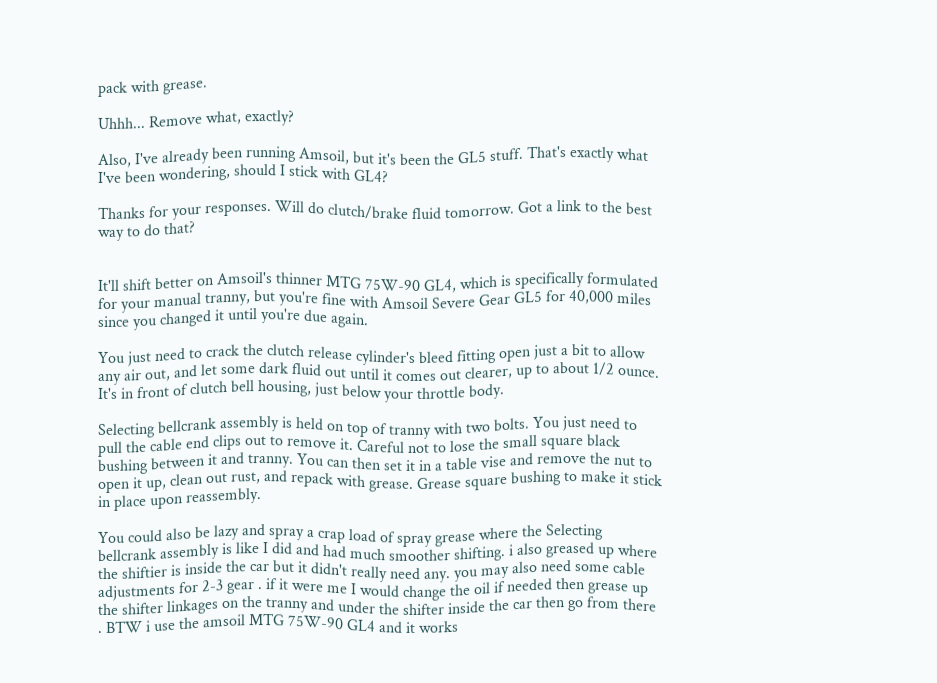pack with grease.

Uhhh... Remove what, exactly?

Also, I've already been running Amsoil, but it's been the GL5 stuff. That's exactly what I've been wondering, should I stick with GL4?

Thanks for your responses. Will do clutch/brake fluid tomorrow. Got a link to the best way to do that?


It'll shift better on Amsoil's thinner MTG 75W-90 GL4, which is specifically formulated for your manual tranny, but you're fine with Amsoil Severe Gear GL5 for 40,000 miles since you changed it until you're due again.

You just need to crack the clutch release cylinder's bleed fitting open just a bit to allow any air out, and let some dark fluid out until it comes out clearer, up to about 1/2 ounce. It's in front of clutch bell housing, just below your throttle body.

Selecting bellcrank assembly is held on top of tranny with two bolts. You just need to pull the cable end clips out to remove it. Careful not to lose the small square black bushing between it and tranny. You can then set it in a table vise and remove the nut to open it up, clean out rust, and repack with grease. Grease square bushing to make it stick in place upon reassembly.

You could also be lazy and spray a crap load of spray grease where the Selecting bellcrank assembly is like I did and had much smoother shifting. i also greased up where the shiftier is inside the car but it didn't really need any. you may also need some cable adjustments for 2-3 gear . if it were me I would change the oil if needed then grease up the shifter linkages on the tranny and under the shifter inside the car then go from there . BTW i use the amsoil MTG 75W-90 GL4 and it works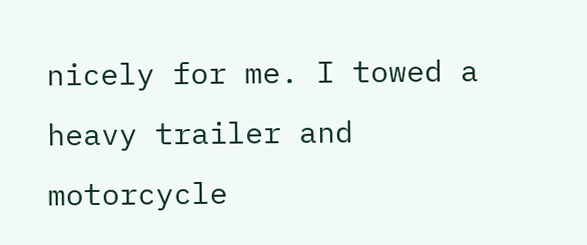nicely for me. I towed a heavy trailer and motorcycle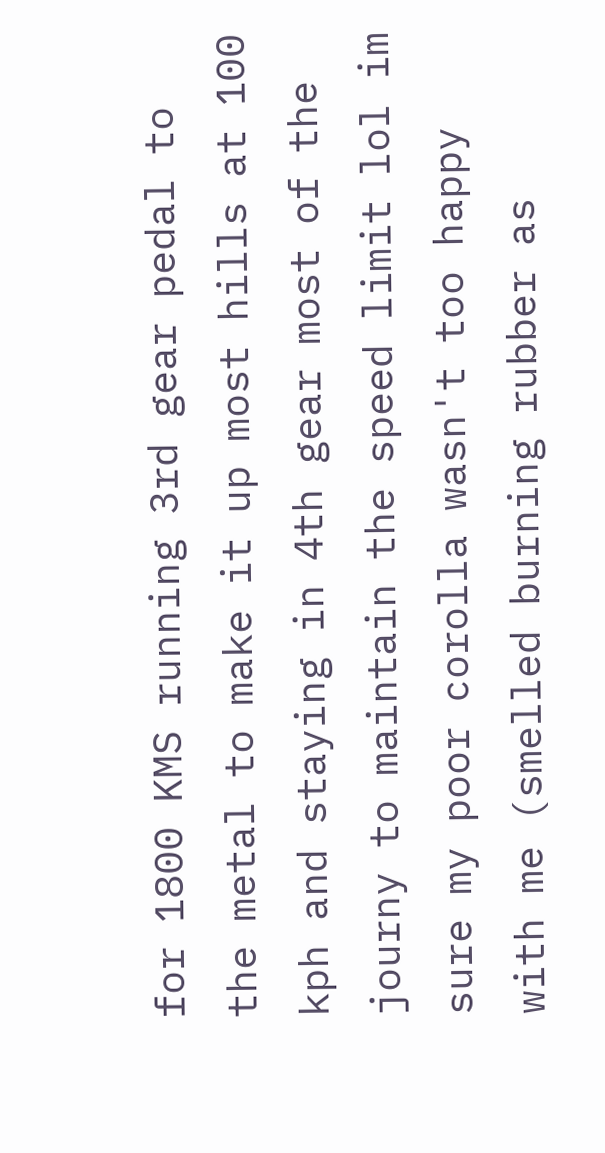for 1800 KMS running 3rd gear pedal to the metal to make it up most hills at 100 kph and staying in 4th gear most of the journy to maintain the speed limit lol im sure my poor corolla wasn't too happy with me (smelled burning rubber as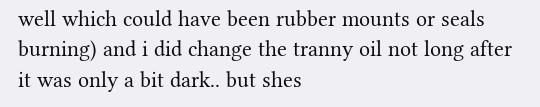well which could have been rubber mounts or seals burning) and i did change the tranny oil not long after it was only a bit dark.. but shes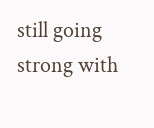still going strong with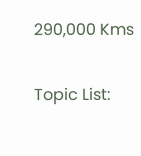290,000 Kms

Topic List: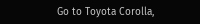Go to Toyota Corolla,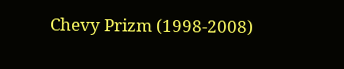Chevy Prizm (1998-2008)